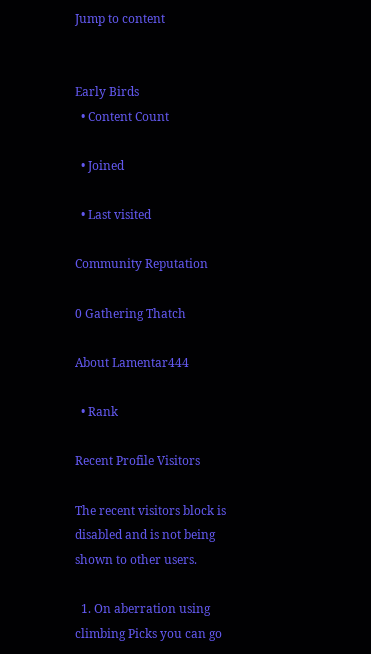Jump to content


Early Birds
  • Content Count

  • Joined

  • Last visited

Community Reputation

0 Gathering Thatch

About Lamentar444

  • Rank

Recent Profile Visitors

The recent visitors block is disabled and is not being shown to other users.

  1. On aberration using climbing Picks you can go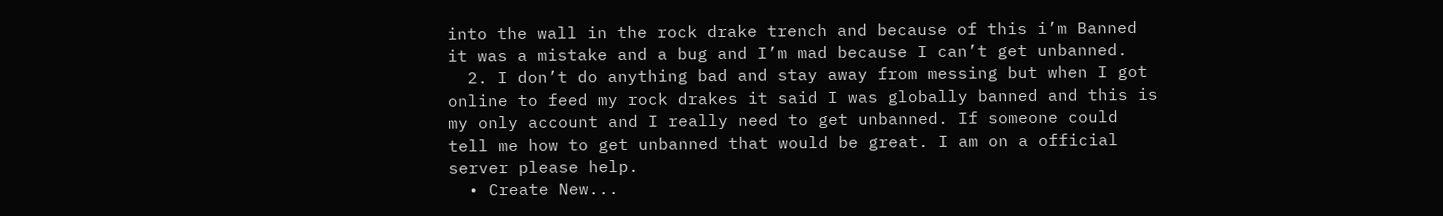into the wall in the rock drake trench and because of this i’m Banned it was a mistake and a bug and I’m mad because I can’t get unbanned.
  2. I don’t do anything bad and stay away from messing but when I got online to feed my rock drakes it said I was globally banned and this is my only account and I really need to get unbanned. If someone could tell me how to get unbanned that would be great. I am on a official server please help.
  • Create New...